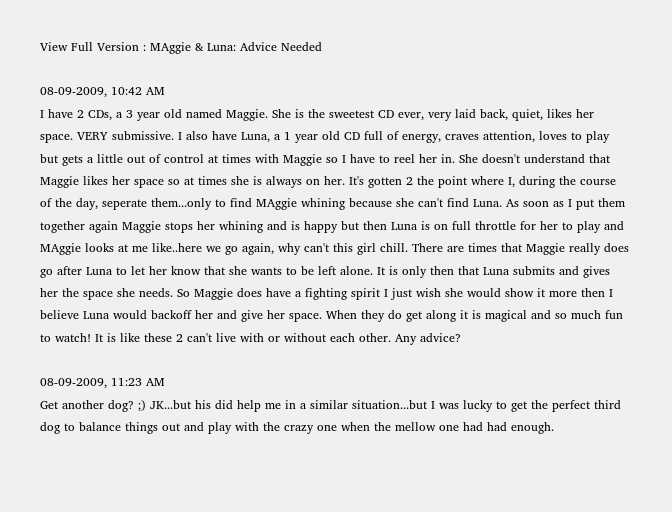View Full Version : MAggie & Luna: Advice Needed

08-09-2009, 10:42 AM
I have 2 CDs, a 3 year old named Maggie. She is the sweetest CD ever, very laid back, quiet, likes her space. VERY submissive. I also have Luna, a 1 year old CD full of energy, craves attention, loves to play but gets a little out of control at times with Maggie so I have to reel her in. She doesn't understand that Maggie likes her space so at times she is always on her. It's gotten 2 the point where I, during the course of the day, seperate them...only to find MAggie whining because she can't find Luna. As soon as I put them together again Maggie stops her whining and is happy but then Luna is on full throttle for her to play and MAggie looks at me like..here we go again, why can't this girl chill. There are times that Maggie really does go after Luna to let her know that she wants to be left alone. It is only then that Luna submits and gives her the space she needs. So Maggie does have a fighting spirit I just wish she would show it more then I believe Luna would backoff her and give her space. When they do get along it is magical and so much fun to watch! It is like these 2 can't live with or without each other. Any advice?

08-09-2009, 11:23 AM
Get another dog? ;) JK...but his did help me in a similar situation...but I was lucky to get the perfect third dog to balance things out and play with the crazy one when the mellow one had had enough.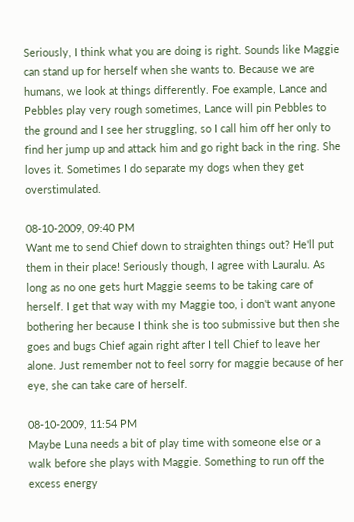Seriously, I think what you are doing is right. Sounds like Maggie can stand up for herself when she wants to. Because we are humans, we look at things differently. Foe example, Lance and Pebbles play very rough sometimes, Lance will pin Pebbles to the ground and I see her struggling, so I call him off her only to find her jump up and attack him and go right back in the ring. She loves it. Sometimes I do separate my dogs when they get overstimulated.

08-10-2009, 09:40 PM
Want me to send Chief down to straighten things out? He'll put them in their place! Seriously though, I agree with Lauralu. As long as no one gets hurt Maggie seems to be taking care of herself. I get that way with my Maggie too, i don't want anyone bothering her because I think she is too submissive but then she goes and bugs Chief again right after I tell Chief to leave her alone. Just remember not to feel sorry for maggie because of her eye, she can take care of herself.

08-10-2009, 11:54 PM
Maybe Luna needs a bit of play time with someone else or a walk before she plays with Maggie. Something to run off the excess energy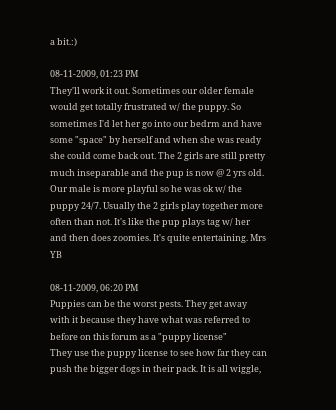a bit.:)

08-11-2009, 01:23 PM
They'll work it out. Sometimes our older female would get totally frustrated w/ the puppy. So sometimes I'd let her go into our bedrm and have some "space" by herself and when she was ready she could come back out. The 2 girls are still pretty much inseparable and the pup is now @ 2 yrs old. Our male is more playful so he was ok w/ the puppy 24/7. Usually the 2 girls play together more often than not. It's like the pup plays tag w/ her and then does zoomies. It's quite entertaining. Mrs YB

08-11-2009, 06:20 PM
Puppies can be the worst pests. They get away with it because they have what was referred to before on this forum as a "puppy license"
They use the puppy license to see how far they can push the bigger dogs in their pack. It is all wiggle,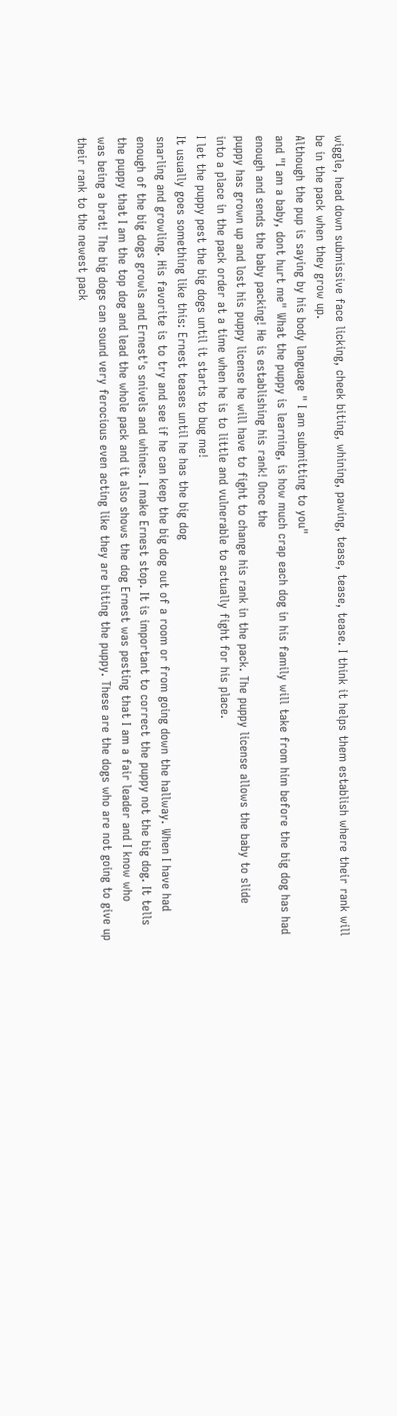wiggle, head down submissive face licking, cheek biting, whining, pawing, tease, tease, tease. I think it helps them establish where their rank will be in the pack when they grow up.
Although the pup is saying by his body language " I am submitting to you"
and "I am a baby, dont hurt me" What the puppy is learning, is how much crap each dog in his family will take from him before the big dog has had enough and sends the baby packing! He is establishing his rank! Once the
puppy has grown up and lost his puppy license he will have to fight to change his rank in the pack. The puppy license allows the baby to slide
into a place in the pack order at a time when he is to little and vulnerable to actually fight for his place.
I let the puppy pest the big dogs until it starts to bug me!
It usually goes something like this: Ernest teases until he has the big dog
snarling and growling. His favorite is to try and see if he can keep the big dog out of a room or from going down the hallway. When I have had enough of the big dogs growls and Ernest's snivels and whines. I make Ernest stop. It is important to correct the puppy not the big dog. It tells the puppy that I am the top dog and lead the whole pack and it also shows the dog Ernest was pesting that I am a fair leader and I know who
was being a brat! The big dogs can sound very ferocious even acting like they are biting the puppy. These are the dogs who are not going to give up their rank to the newest pack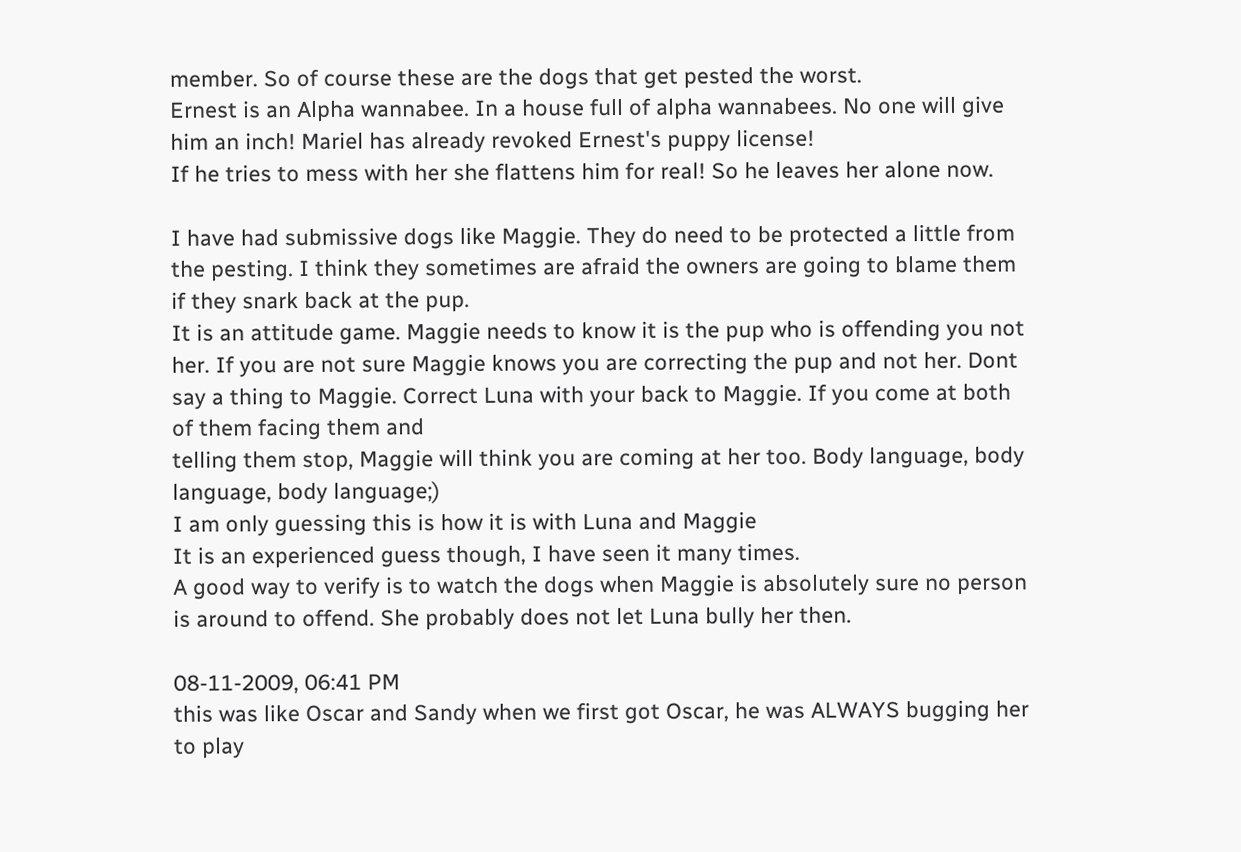member. So of course these are the dogs that get pested the worst.
Ernest is an Alpha wannabee. In a house full of alpha wannabees. No one will give him an inch! Mariel has already revoked Ernest's puppy license!
If he tries to mess with her she flattens him for real! So he leaves her alone now.

I have had submissive dogs like Maggie. They do need to be protected a little from the pesting. I think they sometimes are afraid the owners are going to blame them if they snark back at the pup.
It is an attitude game. Maggie needs to know it is the pup who is offending you not her. If you are not sure Maggie knows you are correcting the pup and not her. Dont say a thing to Maggie. Correct Luna with your back to Maggie. If you come at both of them facing them and
telling them stop, Maggie will think you are coming at her too. Body language, body language, body language;)
I am only guessing this is how it is with Luna and Maggie
It is an experienced guess though, I have seen it many times.
A good way to verify is to watch the dogs when Maggie is absolutely sure no person is around to offend. She probably does not let Luna bully her then.

08-11-2009, 06:41 PM
this was like Oscar and Sandy when we first got Oscar, he was ALWAYS bugging her to play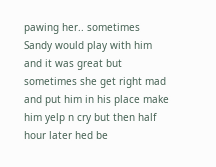pawing her.. sometimes Sandy would play with him and it was great but sometimes she get right mad and put him in his place make him yelp n cry but then half hour later hed be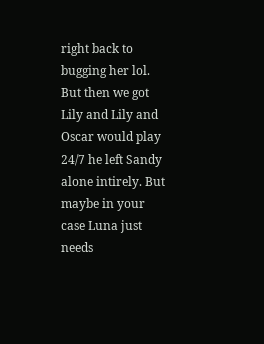right back to bugging her lol. But then we got Lily and Lily and Oscar would play 24/7 he left Sandy alone intirely. But maybe in your case Luna just needs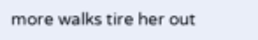more walks tire her out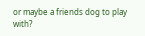or maybe a friends dog to play with?